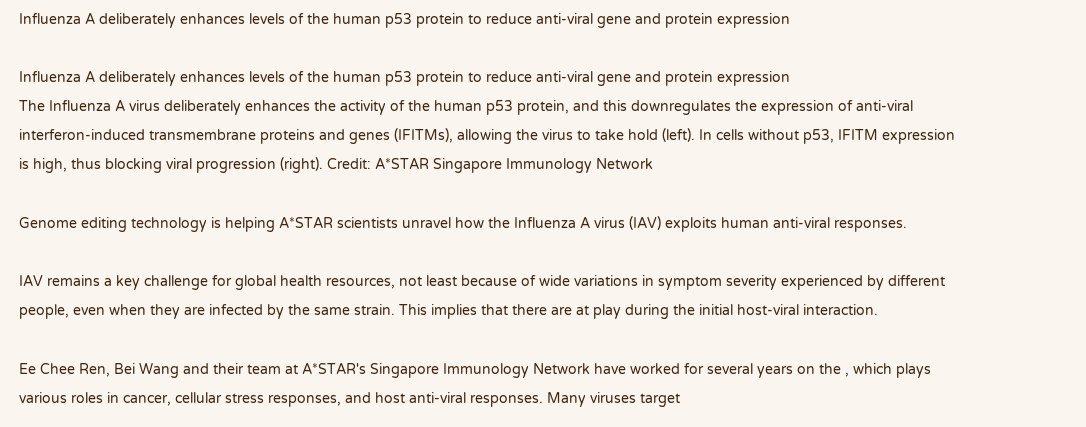Influenza A deliberately enhances levels of the human p53 protein to reduce anti-viral gene and protein expression

Influenza A deliberately enhances levels of the human p53 protein to reduce anti-viral gene and protein expression
The Influenza A virus deliberately enhances the activity of the human p53 protein, and this downregulates the expression of anti-viral interferon-induced transmembrane proteins and genes (IFITMs), allowing the virus to take hold (left). In cells without p53, IFITM expression is high, thus blocking viral progression (right). Credit: A*STAR Singapore Immunology Network

Genome editing technology is helping A*STAR scientists unravel how the Influenza A virus (IAV) exploits human anti-viral responses.

IAV remains a key challenge for global health resources, not least because of wide variations in symptom severity experienced by different people, even when they are infected by the same strain. This implies that there are at play during the initial host-viral interaction.

Ee Chee Ren, Bei Wang and their team at A*STAR's Singapore Immunology Network have worked for several years on the , which plays various roles in cancer, cellular stress responses, and host anti-viral responses. Many viruses target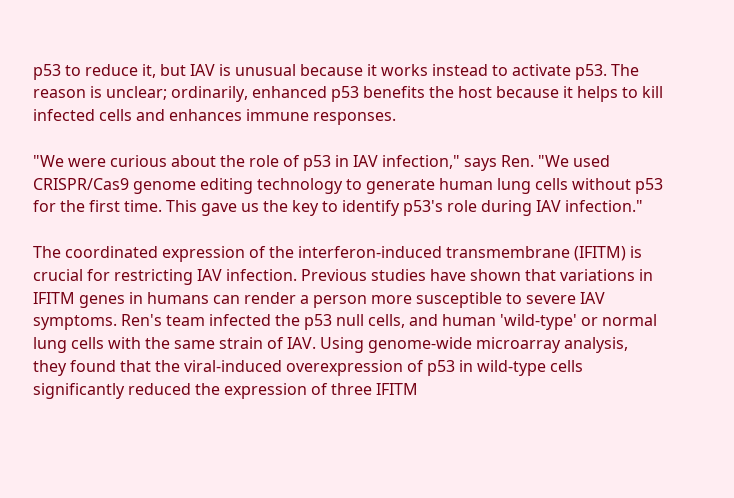p53 to reduce it, but IAV is unusual because it works instead to activate p53. The reason is unclear; ordinarily, enhanced p53 benefits the host because it helps to kill infected cells and enhances immune responses.

"We were curious about the role of p53 in IAV infection," says Ren. "We used CRISPR/Cas9 genome editing technology to generate human lung cells without p53 for the first time. This gave us the key to identify p53's role during IAV infection."

The coordinated expression of the interferon-induced transmembrane (IFITM) is crucial for restricting IAV infection. Previous studies have shown that variations in IFITM genes in humans can render a person more susceptible to severe IAV symptoms. Ren's team infected the p53 null cells, and human 'wild-type' or normal lung cells with the same strain of IAV. Using genome-wide microarray analysis, they found that the viral-induced overexpression of p53 in wild-type cells significantly reduced the expression of three IFITM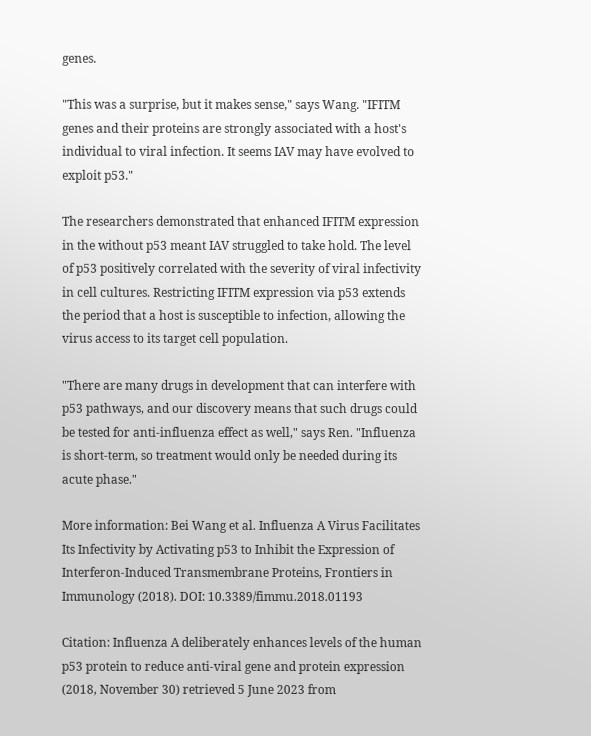genes.

"This was a surprise, but it makes sense," says Wang. "IFITM genes and their proteins are strongly associated with a host's individual to viral infection. It seems IAV may have evolved to exploit p53."

The researchers demonstrated that enhanced IFITM expression in the without p53 meant IAV struggled to take hold. The level of p53 positively correlated with the severity of viral infectivity in cell cultures. Restricting IFITM expression via p53 extends the period that a host is susceptible to infection, allowing the virus access to its target cell population.

"There are many drugs in development that can interfere with p53 pathways, and our discovery means that such drugs could be tested for anti-influenza effect as well," says Ren. "Influenza is short-term, so treatment would only be needed during its acute phase."

More information: Bei Wang et al. Influenza A Virus Facilitates Its Infectivity by Activating p53 to Inhibit the Expression of Interferon-Induced Transmembrane Proteins, Frontiers in Immunology (2018). DOI: 10.3389/fimmu.2018.01193

Citation: Influenza A deliberately enhances levels of the human p53 protein to reduce anti-viral gene and protein expression (2018, November 30) retrieved 5 June 2023 from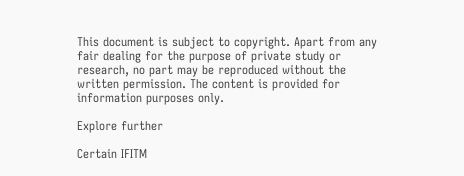This document is subject to copyright. Apart from any fair dealing for the purpose of private study or research, no part may be reproduced without the written permission. The content is provided for information purposes only.

Explore further

Certain IFITM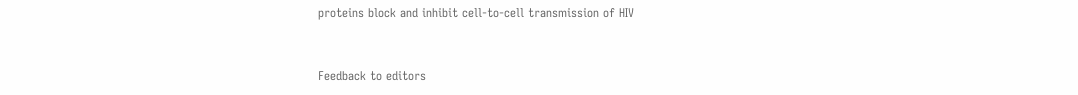proteins block and inhibit cell-to-cell transmission of HIV


Feedback to editors